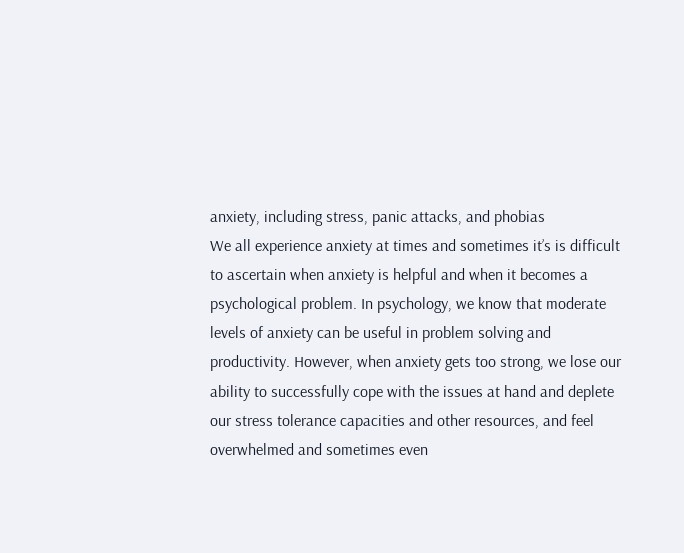anxiety, including stress, panic attacks, and phobias
We all experience anxiety at times and sometimes it’s is difficult to ascertain when anxiety is helpful and when it becomes a psychological problem. In psychology, we know that moderate levels of anxiety can be useful in problem solving and productivity. However, when anxiety gets too strong, we lose our ability to successfully cope with the issues at hand and deplete our stress tolerance capacities and other resources, and feel overwhelmed and sometimes even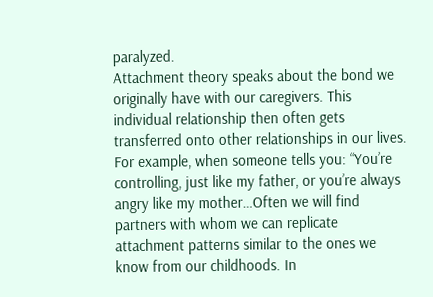paralyzed.
Attachment theory speaks about the bond we originally have with our caregivers. This individual relationship then often gets transferred onto other relationships in our lives. For example, when someone tells you: “You’re controlling, just like my father, or you’re always angry like my mother…Often we will find partners with whom we can replicate attachment patterns similar to the ones we know from our childhoods. In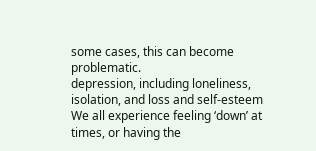some cases, this can become problematic.
depression, including loneliness, isolation, and loss and self-esteem
We all experience feeling ‘down’ at times, or having the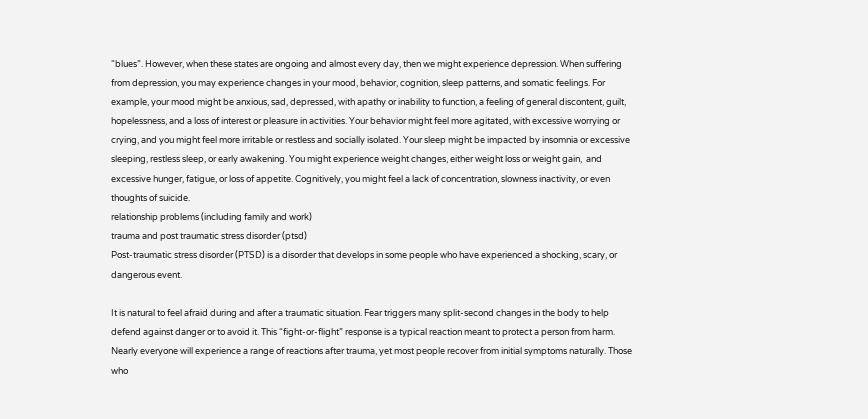“blues”. However, when these states are ongoing and almost every day, then we might experience depression. When suffering from depression, you may experience changes in your mood, behavior, cognition, sleep patterns, and somatic feelings. For example, your mood might be anxious, sad, depressed, with apathy or inability to function, a feeling of general discontent, guilt, hopelessness, and a loss of interest or pleasure in activities. Your behavior might feel more agitated, with excessive worrying or crying, and you might feel more irritable or restless and socially isolated. Your sleep might be impacted by insomnia or excessive sleeping, restless sleep, or early awakening. You might experience weight changes, either weight loss or weight gain,  and excessive hunger, fatigue, or loss of appetite. Cognitively, you might feel a lack of concentration, slowness inactivity, or even thoughts of suicide.
relationship problems (including family and work)
trauma and post traumatic stress disorder (ptsd)
Post-traumatic stress disorder (PTSD) is a disorder that develops in some people who have experienced a shocking, scary, or dangerous event.

It is natural to feel afraid during and after a traumatic situation. Fear triggers many split-second changes in the body to help defend against danger or to avoid it. This “fight-or-flight” response is a typical reaction meant to protect a person from harm. Nearly everyone will experience a range of reactions after trauma, yet most people recover from initial symptoms naturally. Those who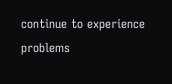continue to experience problems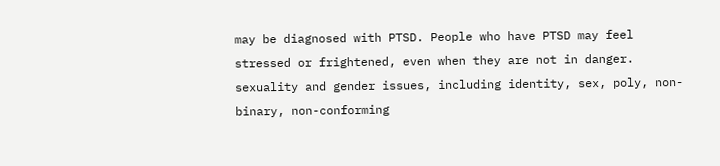may be diagnosed with PTSD. People who have PTSD may feel stressed or frightened, even when they are not in danger.
sexuality and gender issues, including identity, sex, poly, non-binary, non-conforming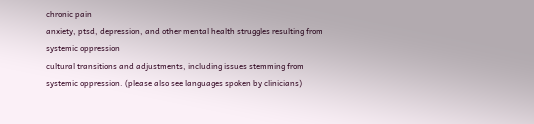chronic pain
anxiety, ptsd, depression, and other mental health struggles resulting from systemic oppression
cultural transitions and adjustments, including issues stemming from systemic oppression. (please also see languages spoken by clinicians)